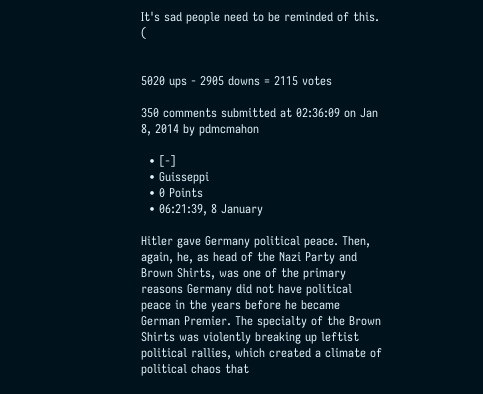It's sad people need to be reminded of this. (


5020 ups - 2905 downs = 2115 votes

350 comments submitted at 02:36:09 on Jan 8, 2014 by pdmcmahon

  • [-]
  • Guisseppi
  • 0 Points
  • 06:21:39, 8 January

Hitler gave Germany political peace. Then, again, he, as head of the Nazi Party and Brown Shirts, was one of the primary reasons Germany did not have political peace in the years before he became German Premier. The specialty of the Brown Shirts was violently breaking up leftist political rallies, which created a climate of political chaos that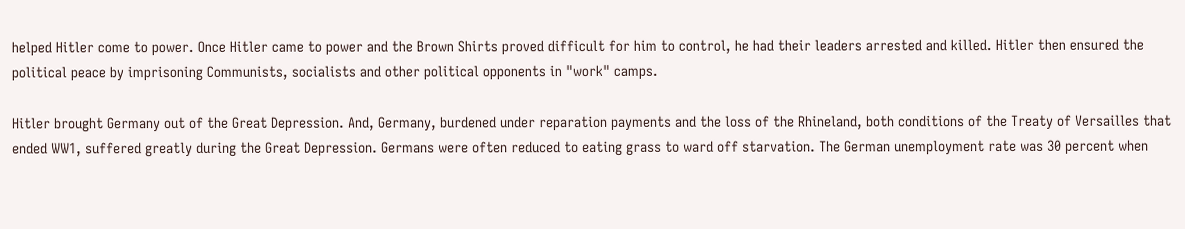helped Hitler come to power. Once Hitler came to power and the Brown Shirts proved difficult for him to control, he had their leaders arrested and killed. Hitler then ensured the political peace by imprisoning Communists, socialists and other political opponents in "work" camps.

Hitler brought Germany out of the Great Depression. And, Germany, burdened under reparation payments and the loss of the Rhineland, both conditions of the Treaty of Versailles that ended WW1, suffered greatly during the Great Depression. Germans were often reduced to eating grass to ward off starvation. The German unemployment rate was 30 percent when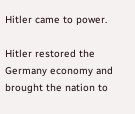Hitler came to power.

Hitler restored the Germany economy and brought the nation to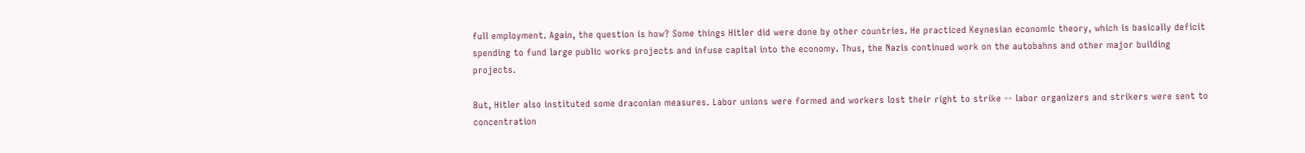full employment. Again, the question is how? Some things Hitler did were done by other countries. He practiced Keynesian economic theory, which is basically deficit spending to fund large public works projects and infuse capital into the economy. Thus, the Nazis continued work on the autobahns and other major building projects.

But, Hitler also instituted some draconian measures. Labor unions were formed and workers lost their right to strike -- labor organizers and strikers were sent to concentration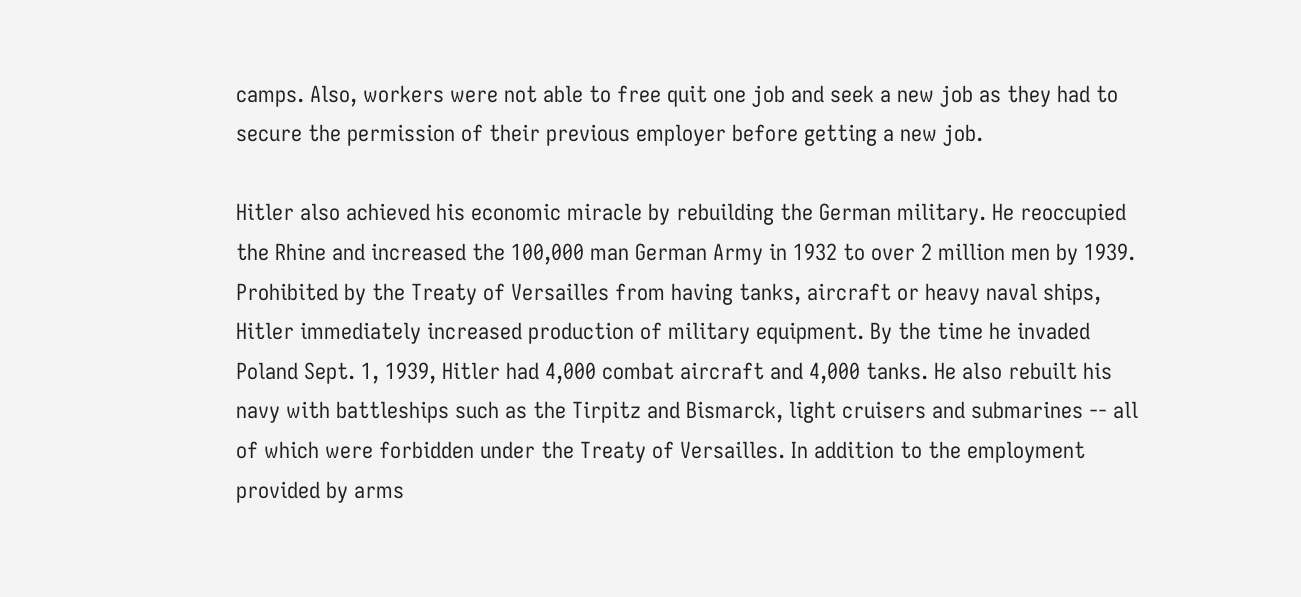camps. Also, workers were not able to free quit one job and seek a new job as they had to secure the permission of their previous employer before getting a new job.

Hitler also achieved his economic miracle by rebuilding the German military. He reoccupied the Rhine and increased the 100,000 man German Army in 1932 to over 2 million men by 1939. Prohibited by the Treaty of Versailles from having tanks, aircraft or heavy naval ships, Hitler immediately increased production of military equipment. By the time he invaded Poland Sept. 1, 1939, Hitler had 4,000 combat aircraft and 4,000 tanks. He also rebuilt his navy with battleships such as the Tirpitz and Bismarck, light cruisers and submarines -- all of which were forbidden under the Treaty of Versailles. In addition to the employment provided by arms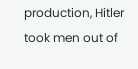production, Hitler took men out of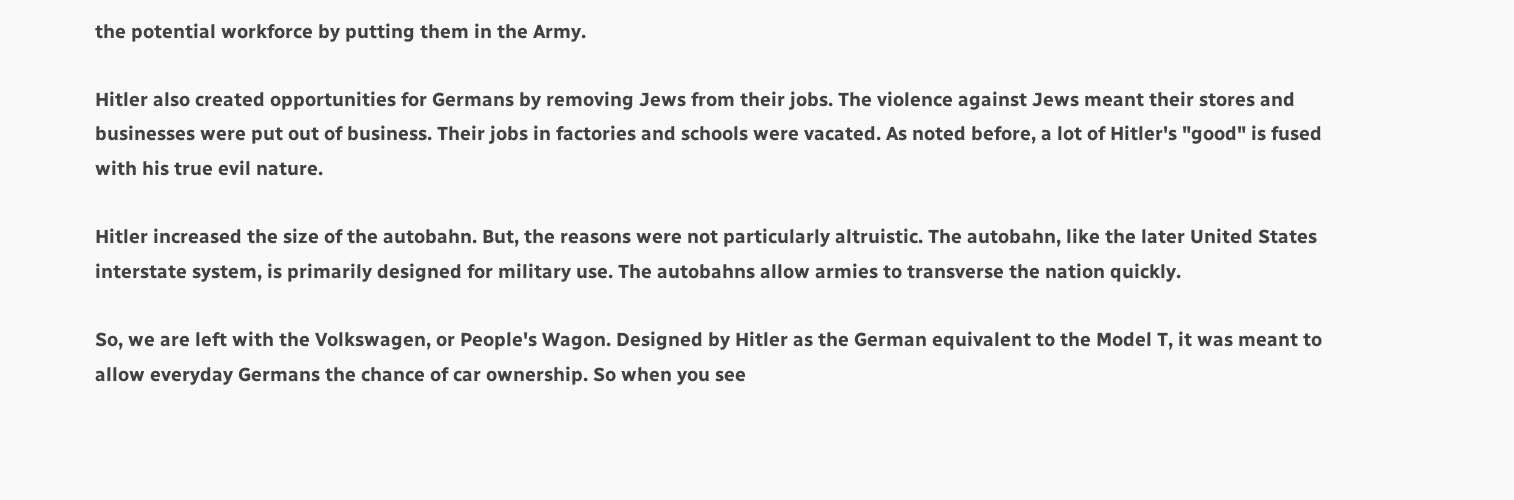the potential workforce by putting them in the Army.

Hitler also created opportunities for Germans by removing Jews from their jobs. The violence against Jews meant their stores and businesses were put out of business. Their jobs in factories and schools were vacated. As noted before, a lot of Hitler's "good" is fused with his true evil nature.

Hitler increased the size of the autobahn. But, the reasons were not particularly altruistic. The autobahn, like the later United States interstate system, is primarily designed for military use. The autobahns allow armies to transverse the nation quickly.

So, we are left with the Volkswagen, or People's Wagon. Designed by Hitler as the German equivalent to the Model T, it was meant to allow everyday Germans the chance of car ownership. So when you see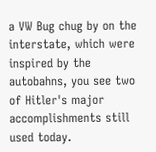a VW Bug chug by on the interstate, which were inspired by the autobahns, you see two of Hitler's major accomplishments still used today.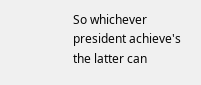So whichever president achieve's the latter can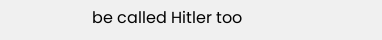be called Hitler too